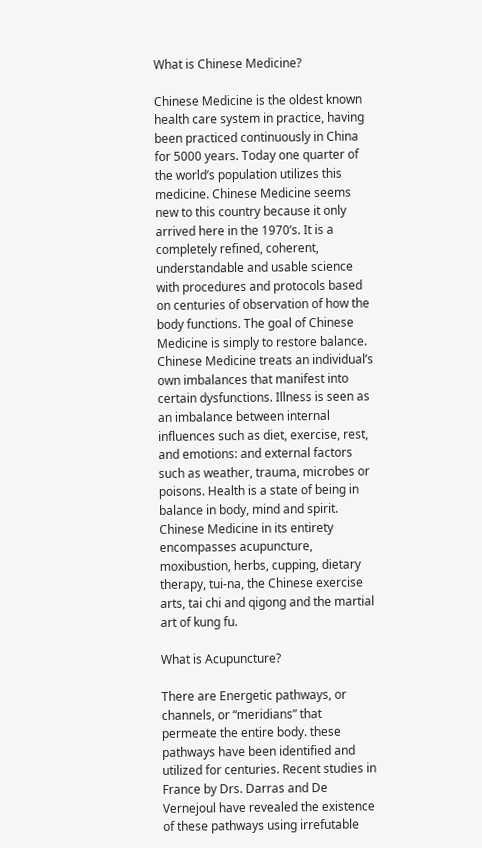What is Chinese Medicine?

Chinese Medicine is the oldest known health care system in practice, having been practiced continuously in China for 5000 years. Today one quarter of the world’s population utilizes this medicine. Chinese Medicine seems new to this country because it only arrived here in the 1970’s. It is a completely refined, coherent, understandable and usable science with procedures and protocols based on centuries of observation of how the body functions. The goal of Chinese Medicine is simply to restore balance. Chinese Medicine treats an individual’s own imbalances that manifest into certain dysfunctions. Illness is seen as an imbalance between internal influences such as diet, exercise, rest, and emotions: and external factors such as weather, trauma, microbes or poisons. Health is a state of being in balance in body, mind and spirit. Chinese Medicine in its entirety encompasses acupuncture, moxibustion, herbs, cupping, dietary therapy, tui-na, the Chinese exercise arts, tai chi and qigong and the martial art of kung fu.

What is Acupuncture?

There are Energetic pathways, or channels, or “meridians” that permeate the entire body. these pathways have been identified and utilized for centuries. Recent studies in France by Drs. Darras and De Vernejoul have revealed the existence of these pathways using irrefutable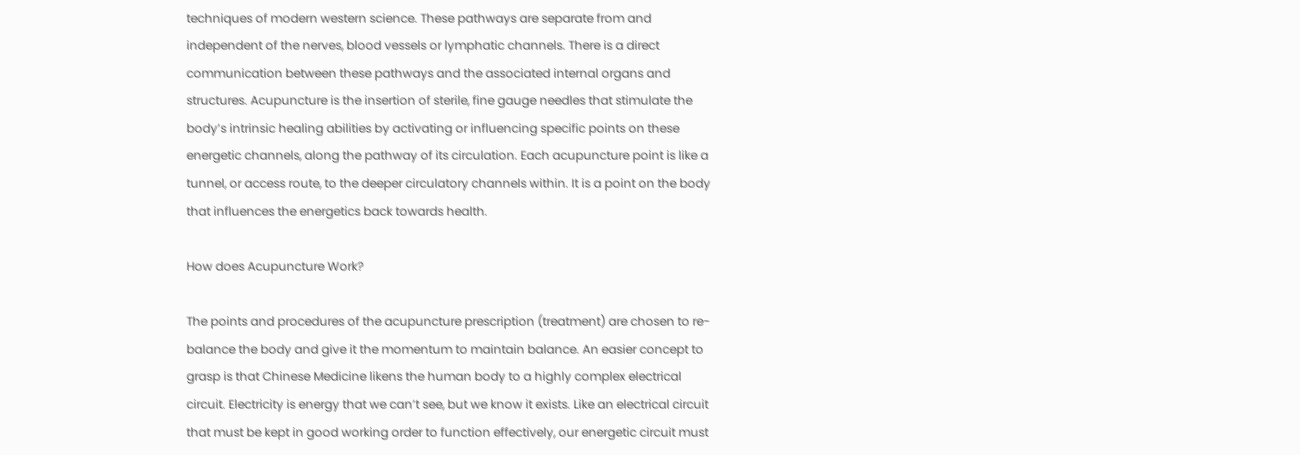techniques of modern western science. These pathways are separate from and independent of the nerves, blood vessels or lymphatic channels. There is a direct communication between these pathways and the associated internal organs and structures. Acupuncture is the insertion of sterile, fine gauge needles that stimulate the body’s intrinsic healing abilities by activating or influencing specific points on these energetic channels, along the pathway of its circulation. Each acupuncture point is like a tunnel, or access route, to the deeper circulatory channels within. It is a point on the body that influences the energetics back towards health.

How does Acupuncture Work?

The points and procedures of the acupuncture prescription (treatment) are chosen to re-balance the body and give it the momentum to maintain balance. An easier concept to grasp is that Chinese Medicine likens the human body to a highly complex electrical circuit. Electricity is energy that we can’t see, but we know it exists. Like an electrical circuit that must be kept in good working order to function effectively, our energetic circuit must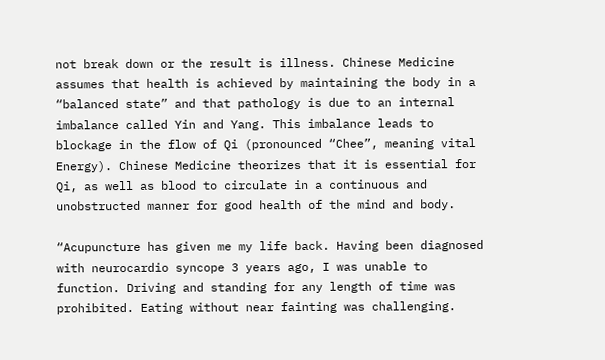not break down or the result is illness. Chinese Medicine assumes that health is achieved by maintaining the body in a “balanced state” and that pathology is due to an internal imbalance called Yin and Yang. This imbalance leads to blockage in the flow of Qi (pronounced “Chee”, meaning vital Energy). Chinese Medicine theorizes that it is essential for Qi, as well as blood to circulate in a continuous and unobstructed manner for good health of the mind and body.

“Acupuncture has given me my life back. Having been diagnosed with neurocardio syncope 3 years ago, I was unable to function. Driving and standing for any length of time was prohibited. Eating without near fainting was challenging.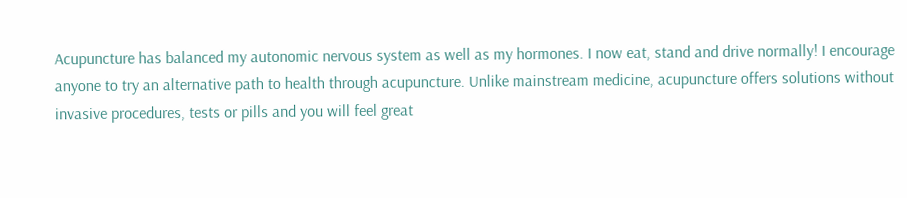Acupuncture has balanced my autonomic nervous system as well as my hormones. I now eat, stand and drive normally! I encourage anyone to try an alternative path to health through acupuncture. Unlike mainstream medicine, acupuncture offers solutions without invasive procedures, tests or pills and you will feel great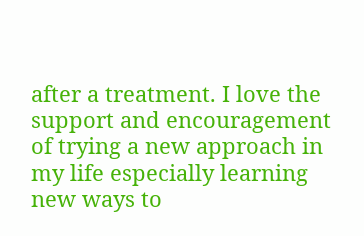after a treatment. I love the support and encouragement of trying a new approach in my life especially learning new ways to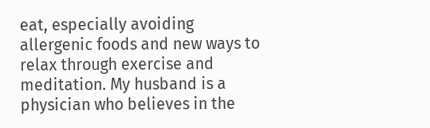eat, especially avoiding allergenic foods and new ways to relax through exercise and meditation. My husband is a physician who believes in the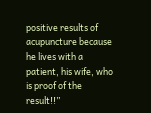positive results of acupuncture because he lives with a patient, his wife, who is proof of the result!!”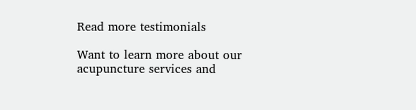Read more testimonials

Want to learn more about our acupuncture services and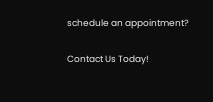schedule an appointment?

Contact Us Today!